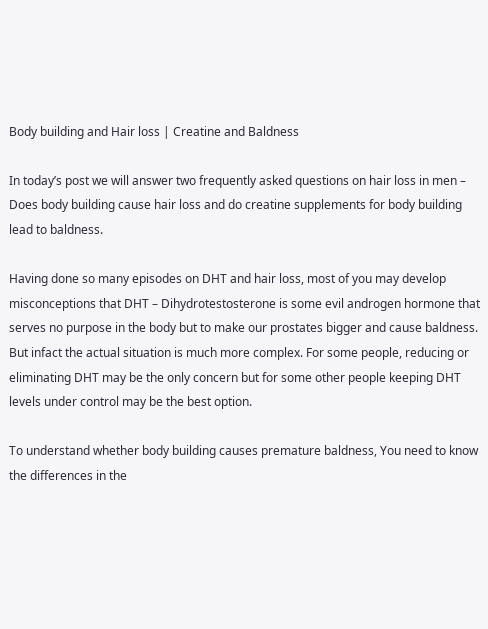Body building and Hair loss | Creatine and Baldness

In today’s post we will answer two frequently asked questions on hair loss in men – Does body building cause hair loss and do creatine supplements for body building lead to baldness.

Having done so many episodes on DHT and hair loss, most of you may develop misconceptions that DHT – Dihydrotestosterone is some evil androgen hormone that serves no purpose in the body but to make our prostates bigger and cause baldness. But infact the actual situation is much more complex. For some people, reducing or eliminating DHT may be the only concern but for some other people keeping DHT levels under control may be the best option.

To understand whether body building causes premature baldness, You need to know the differences in the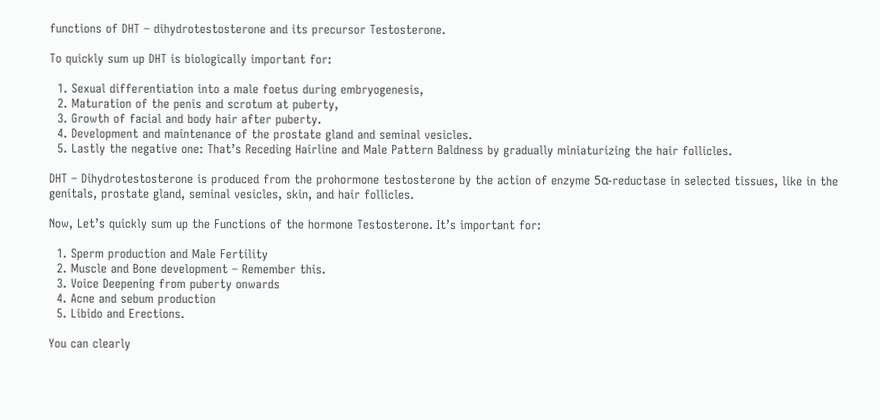functions of DHT – dihydrotestosterone and its precursor Testosterone.

To quickly sum up DHT is biologically important for:

  1. Sexual differentiation into a male foetus during embryogenesis,
  2. Maturation of the penis and scrotum at puberty,
  3. Growth of facial and body hair after puberty.
  4. Development and maintenance of the prostate gland and seminal vesicles.
  5. Lastly the negative one: That’s Receding Hairline and Male Pattern Baldness by gradually miniaturizing the hair follicles.

DHT – Dihydrotestosterone is produced from the prohormone testosterone by the action of enzyme 5α-reductase in selected tissues, like in the genitals, prostate gland, seminal vesicles, skin, and hair follicles.

Now, Let’s quickly sum up the Functions of the hormone Testosterone. It’s important for:

  1. Sperm production and Male Fertility
  2. Muscle and Bone development – Remember this.
  3. Voice Deepening from puberty onwards
  4. Acne and sebum production
  5. Libido and Erections.

You can clearly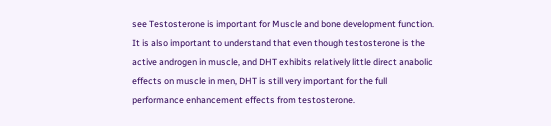see Testosterone is important for Muscle and bone development function. It is also important to understand that even though testosterone is the active androgen in muscle, and DHT exhibits relatively little direct anabolic effects on muscle in men, DHT is still very important for the full performance enhancement effects from testosterone.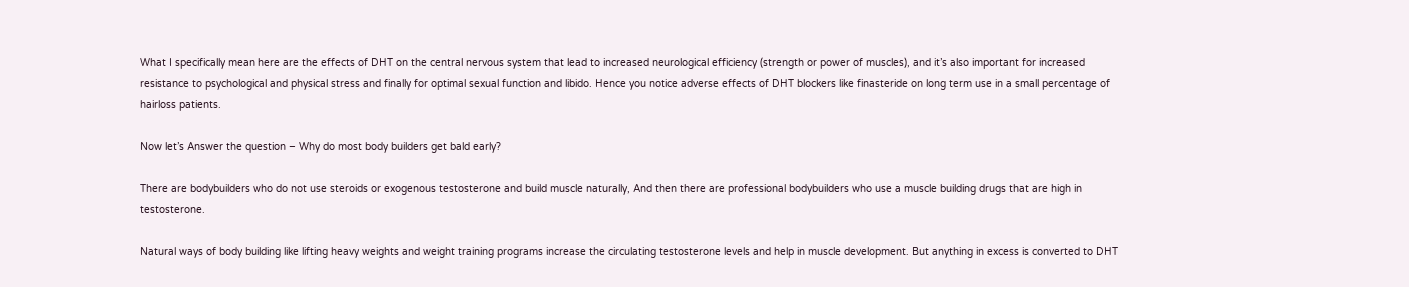What I specifically mean here are the effects of DHT on the central nervous system that lead to increased neurological efficiency (strength or power of muscles), and it’s also important for increased resistance to psychological and physical stress and finally for optimal sexual function and libido. Hence you notice adverse effects of DHT blockers like finasteride on long term use in a small percentage of hairloss patients.

Now let’s Answer the question – Why do most body builders get bald early?

There are bodybuilders who do not use steroids or exogenous testosterone and build muscle naturally, And then there are professional bodybuilders who use a muscle building drugs that are high in testosterone.

Natural ways of body building like lifting heavy weights and weight training programs increase the circulating testosterone levels and help in muscle development. But anything in excess is converted to DHT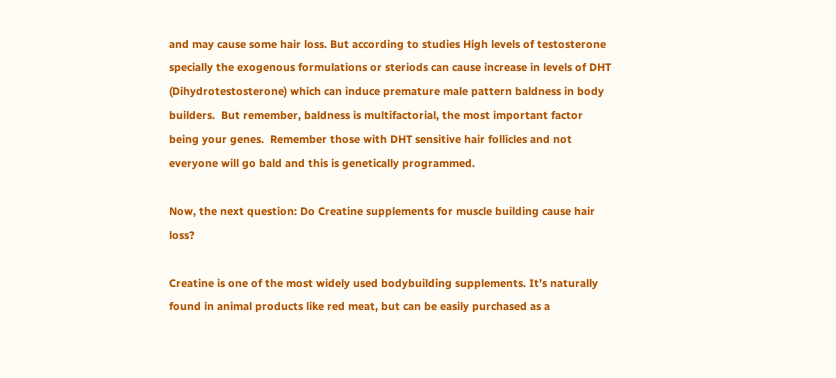and may cause some hair loss. But according to studies High levels of testosterone specially the exogenous formulations or steriods can cause increase in levels of DHT (Dihydrotestosterone) which can induce premature male pattern baldness in body builders.  But remember, baldness is multifactorial, the most important factor being your genes.  Remember those with DHT sensitive hair follicles and not everyone will go bald and this is genetically programmed.

Now, the next question: Do Creatine supplements for muscle building cause hair loss?

Creatine is one of the most widely used bodybuilding supplements. It’s naturally found in animal products like red meat, but can be easily purchased as a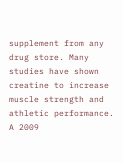supplement from any drug store. Many studies have shown creatine to increase muscle strength and athletic performance.
A 2009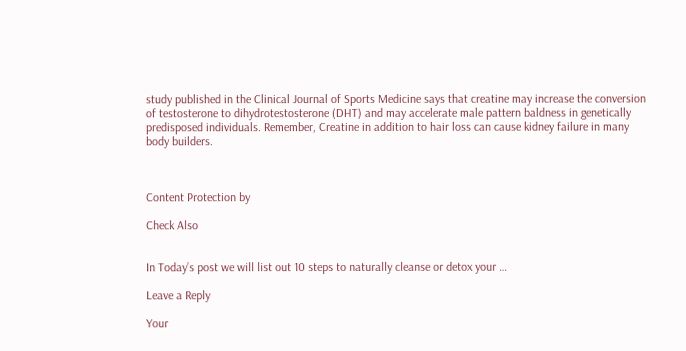study published in the Clinical Journal of Sports Medicine says that creatine may increase the conversion of testosterone to dihydrotestosterone (DHT) and may accelerate male pattern baldness in genetically predisposed individuals. Remember, Creatine in addition to hair loss can cause kidney failure in many body builders.



Content Protection by

Check Also


In Today’s post we will list out 10 steps to naturally cleanse or detox your …

Leave a Reply

Your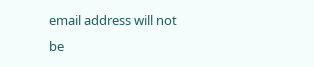email address will not be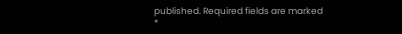published. Required fields are marked *